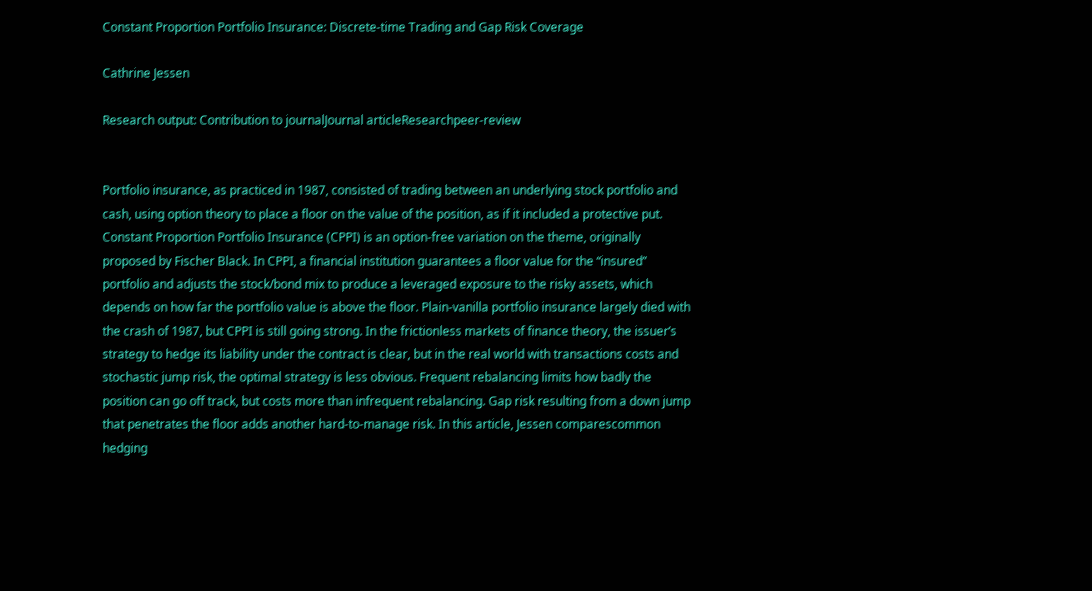Constant Proportion Portfolio Insurance: Discrete-time Trading and Gap Risk Coverage

Cathrine Jessen

Research output: Contribution to journalJournal articleResearchpeer-review


Portfolio insurance, as practiced in 1987, consisted of trading between an underlying stock portfolio and cash, using option theory to place a floor on the value of the position, as if it included a protective put. Constant Proportion Portfolio Insurance (CPPI) is an option-free variation on the theme, originally proposed by Fischer Black. In CPPI, a financial institution guarantees a floor value for the “insured” portfolio and adjusts the stock/bond mix to produce a leveraged exposure to the risky assets, which depends on how far the portfolio value is above the floor. Plain-vanilla portfolio insurance largely died with the crash of 1987, but CPPI is still going strong. In the frictionless markets of finance theory, the issuer’s strategy to hedge its liability under the contract is clear, but in the real world with transactions costs and stochastic jump risk, the optimal strategy is less obvious. Frequent rebalancing limits how badly the position can go off track, but costs more than infrequent rebalancing. Gap risk resulting from a down jump that penetrates the floor adds another hard-to-manage risk. In this article, Jessen comparescommon hedging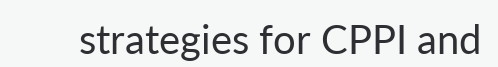strategies for CPPI and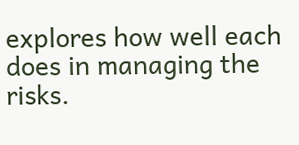explores how well each does in managing the risks.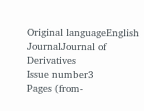Original languageEnglish
JournalJournal of Derivatives
Issue number3
Pages (from-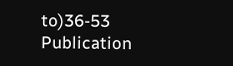to)36-53
Publication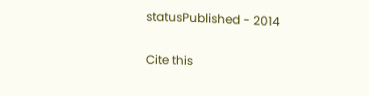statusPublished - 2014

Cite this